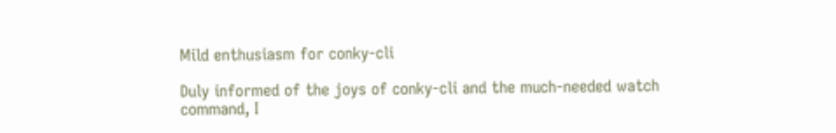Mild enthusiasm for conky-cli

Duly informed of the joys of conky-cli and the much-needed watch command, I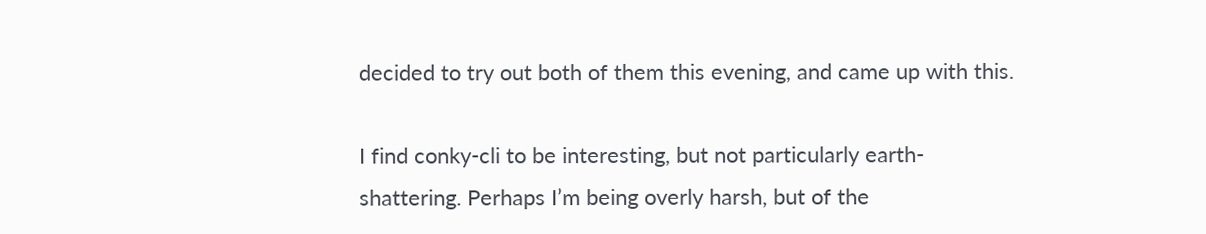decided to try out both of them this evening, and came up with this.

I find conky-cli to be interesting, but not particularly earth-shattering. Perhaps I’m being overly harsh, but of the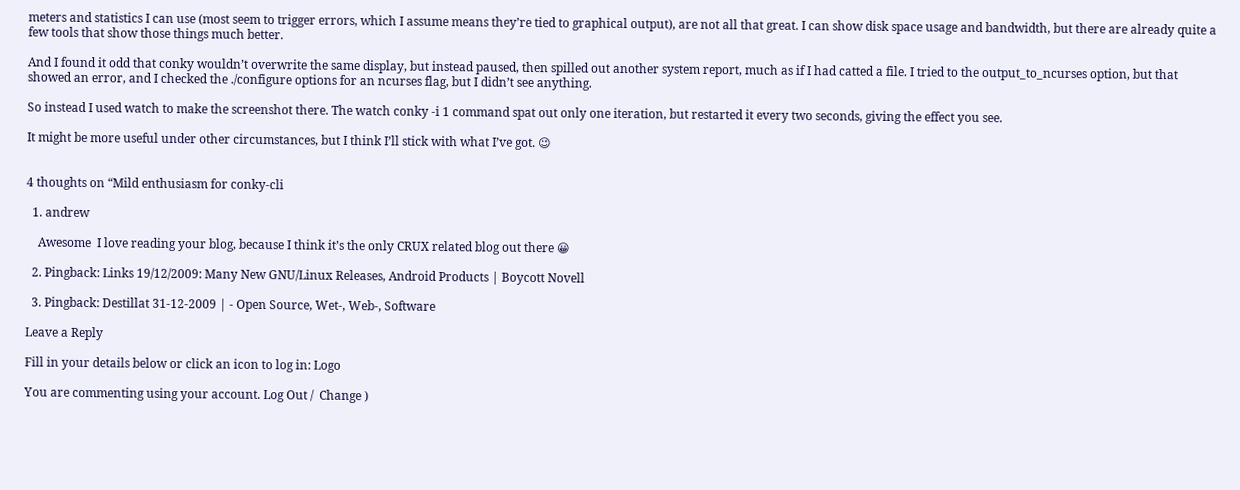meters and statistics I can use (most seem to trigger errors, which I assume means they’re tied to graphical output), are not all that great. I can show disk space usage and bandwidth, but there are already quite a few tools that show those things much better.

And I found it odd that conky wouldn’t overwrite the same display, but instead paused, then spilled out another system report, much as if I had catted a file. I tried to the output_to_ncurses option, but that showed an error, and I checked the ./configure options for an ncurses flag, but I didn’t see anything.

So instead I used watch to make the screenshot there. The watch conky -i 1 command spat out only one iteration, but restarted it every two seconds, giving the effect you see.

It might be more useful under other circumstances, but I think I’ll stick with what I’ve got. 😉


4 thoughts on “Mild enthusiasm for conky-cli

  1. andrew

    Awesome  I love reading your blog, because I think it’s the only CRUX related blog out there 😀

  2. Pingback: Links 19/12/2009: Many New GNU/Linux Releases, Android Products | Boycott Novell

  3. Pingback: Destillat 31-12-2009 | - Open Source, Wet-, Web-, Software

Leave a Reply

Fill in your details below or click an icon to log in: Logo

You are commenting using your account. Log Out /  Change )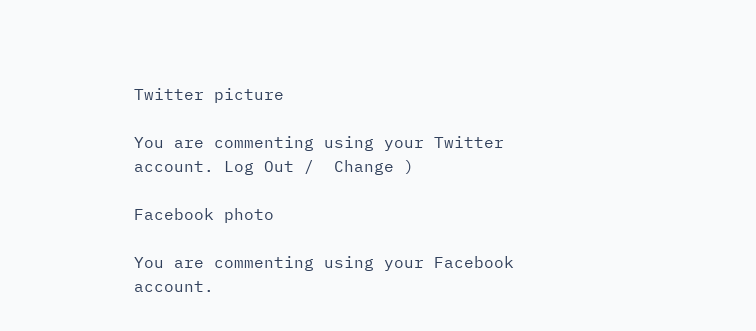Twitter picture

You are commenting using your Twitter account. Log Out /  Change )

Facebook photo

You are commenting using your Facebook account.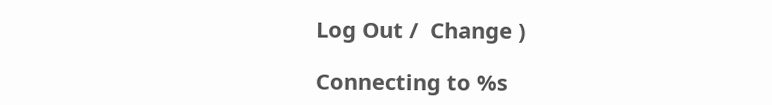Log Out /  Change )

Connecting to %s